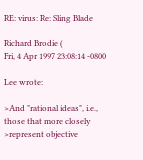RE: virus: Re: Sling Blade

Richard Brodie (
Fri, 4 Apr 1997 23:08:14 -0800

Lee wrote:

>And "rational ideas", i.e., those that more closely
>represent objective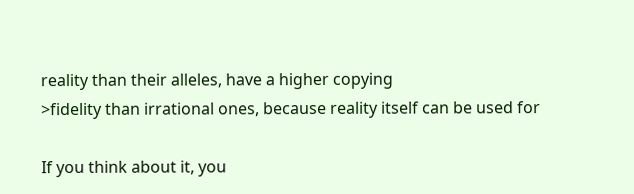reality than their alleles, have a higher copying
>fidelity than irrational ones, because reality itself can be used for

If you think about it, you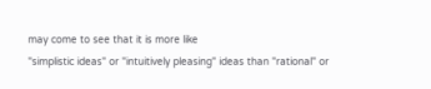may come to see that it is more like
"simplistic ideas" or "intuitively pleasing" ideas than "rational" or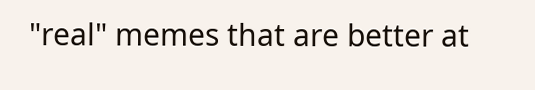"real" memes that are better at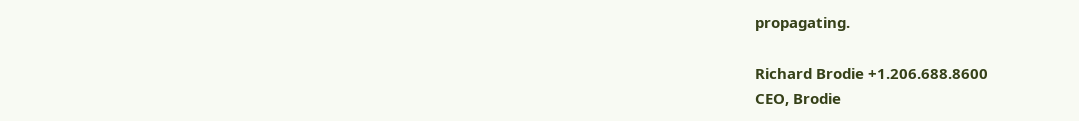propagating.

Richard Brodie +1.206.688.8600
CEO, Brodie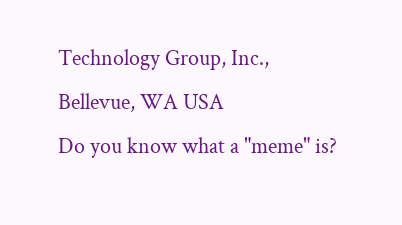Technology Group, Inc., Bellevue, WA USA
Do you know what a "meme" is?